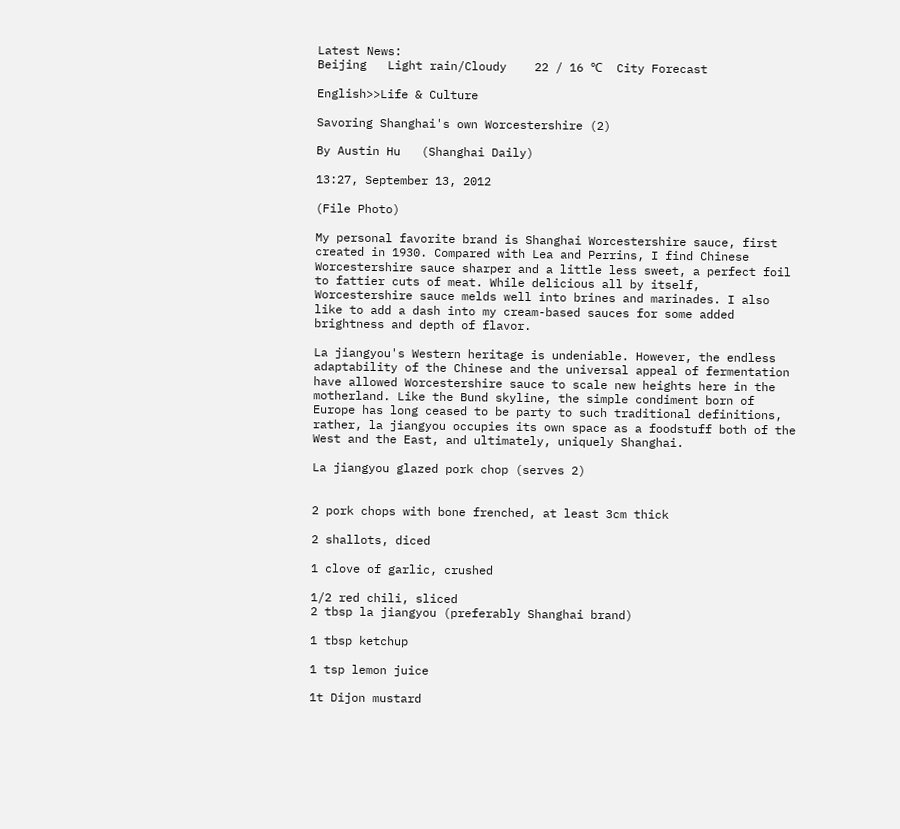Latest News:
Beijing   Light rain/Cloudy    22 / 16 ℃  City Forecast

English>>Life & Culture

Savoring Shanghai's own Worcestershire (2)

By Austin Hu   (Shanghai Daily)

13:27, September 13, 2012

(File Photo)

My personal favorite brand is Shanghai Worcestershire sauce, first created in 1930. Compared with Lea and Perrins, I find Chinese Worcestershire sauce sharper and a little less sweet, a perfect foil to fattier cuts of meat. While delicious all by itself, Worcestershire sauce melds well into brines and marinades. I also like to add a dash into my cream-based sauces for some added brightness and depth of flavor.

La jiangyou's Western heritage is undeniable. However, the endless adaptability of the Chinese and the universal appeal of fermentation have allowed Worcestershire sauce to scale new heights here in the motherland. Like the Bund skyline, the simple condiment born of Europe has long ceased to be party to such traditional definitions, rather, la jiangyou occupies its own space as a foodstuff both of the West and the East, and ultimately, uniquely Shanghai.

La jiangyou glazed pork chop (serves 2)


2 pork chops with bone frenched, at least 3cm thick

2 shallots, diced

1 clove of garlic, crushed

1/2 red chili, sliced
2 tbsp la jiangyou (preferably Shanghai brand)

1 tbsp ketchup

1 tsp lemon juice

1t Dijon mustard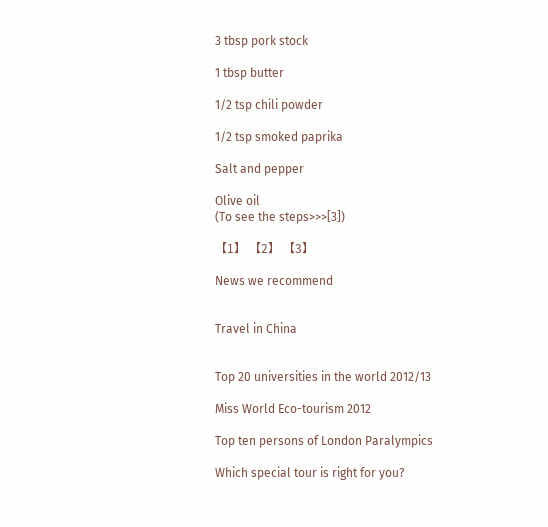3 tbsp pork stock

1 tbsp butter

1/2 tsp chili powder

1/2 tsp smoked paprika

Salt and pepper

Olive oil
(To see the steps>>>[3])

【1】 【2】 【3】

News we recommend


Travel in China


Top 20 universities in the world 2012/13

Miss World Eco-tourism 2012

Top ten persons of London Paralympics

Which special tour is right for you?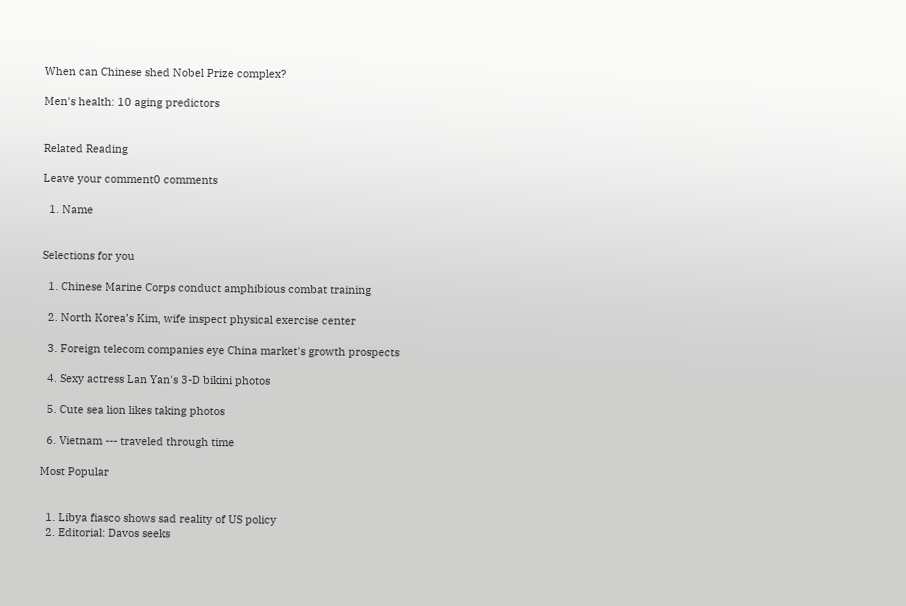When can Chinese shed Nobel Prize complex?

Men's health: 10 aging predictors


Related Reading

Leave your comment0 comments

  1. Name


Selections for you

  1. Chinese Marine Corps conduct amphibious combat training

  2. North Korea’s Kim, wife inspect physical exercise center

  3. Foreign telecom companies eye China market's growth prospects

  4. Sexy actress Lan Yan's 3-D bikini photos

  5. Cute sea lion likes taking photos

  6. Vietnam --- traveled through time

Most Popular


  1. Libya fiasco shows sad reality of US policy
  2. Editorial: Davos seeks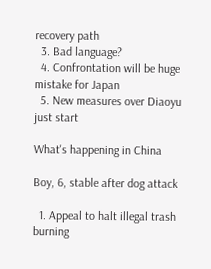recovery path
  3. Bad language?
  4. Confrontation will be huge mistake for Japan
  5. New measures over Diaoyu just start

What's happening in China

Boy, 6, stable after dog attack

  1. Appeal to halt illegal trash burning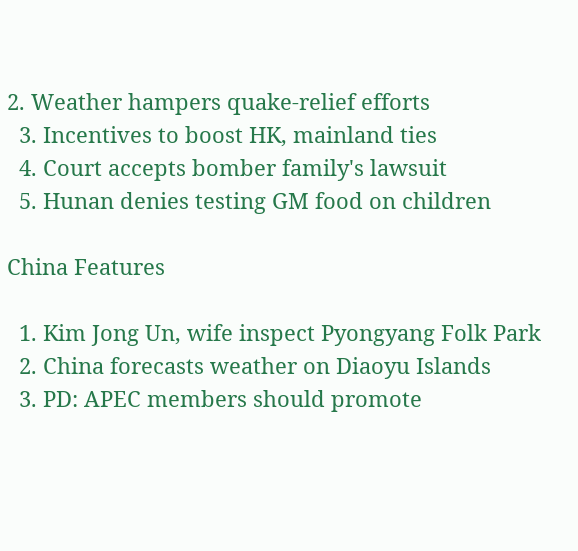2. Weather hampers quake-relief efforts
  3. Incentives to boost HK, mainland ties
  4. Court accepts bomber family's lawsuit
  5. Hunan denies testing GM food on children

China Features

  1. Kim Jong Un, wife inspect Pyongyang Folk Park
  2. China forecasts weather on Diaoyu Islands
  3. PD: APEC members should promote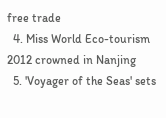free trade
  4. Miss World Eco-tourism 2012 crowned in Nanjing
  5. 'Voyager of the Seas' sets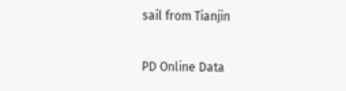sail from Tianjin

PD Online Data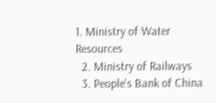1. Ministry of Water Resources
  2. Ministry of Railways
  3. People's Bank of China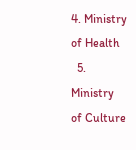4. Ministry of Health
  5. Ministry of Culture